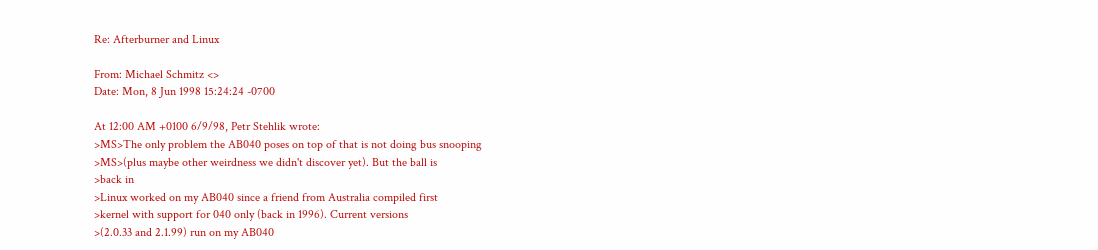Re: Afterburner and Linux

From: Michael Schmitz <>
Date: Mon, 8 Jun 1998 15:24:24 -0700

At 12:00 AM +0100 6/9/98, Petr Stehlik wrote:
>MS>The only problem the AB040 poses on top of that is not doing bus snooping
>MS>(plus maybe other weirdness we didn't discover yet). But the ball is
>back in
>Linux worked on my AB040 since a friend from Australia compiled first
>kernel with support for 040 only (back in 1996). Current versions
>(2.0.33 and 2.1.99) run on my AB040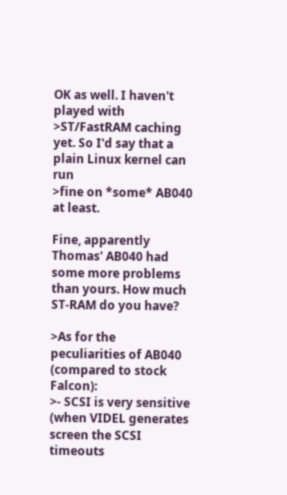OK as well. I haven't played with
>ST/FastRAM caching yet. So I'd say that a plain Linux kernel can run
>fine on *some* AB040 at least.

Fine, apparently Thomas' AB040 had some more problems than yours. How much
ST-RAM do you have?

>As for the peculiarities of AB040 (compared to stock Falcon):
>- SCSI is very sensitive (when VIDEL generates screen the SCSI timeouts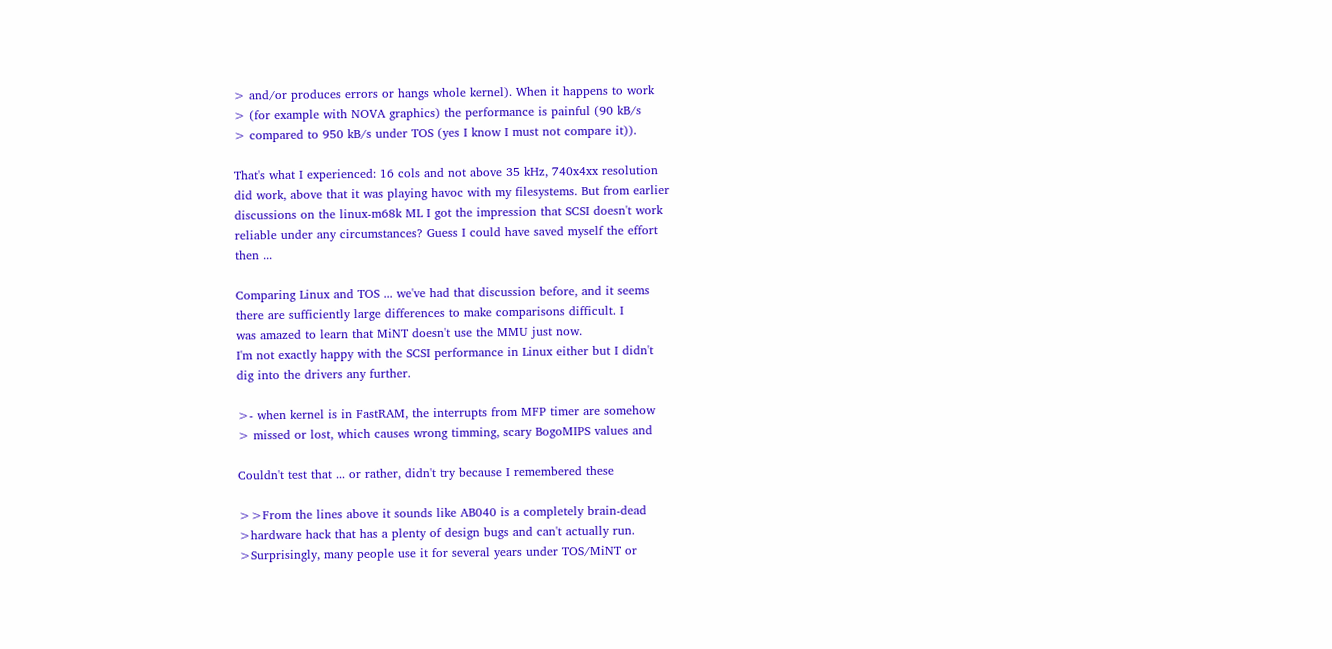> and/or produces errors or hangs whole kernel). When it happens to work
> (for example with NOVA graphics) the performance is painful (90 kB/s
> compared to 950 kB/s under TOS (yes I know I must not compare it)).

That's what I experienced: 16 cols and not above 35 kHz, 740x4xx resolution
did work, above that it was playing havoc with my filesystems. But from earlier
discussions on the linux-m68k ML I got the impression that SCSI doesn't work
reliable under any circumstances? Guess I could have saved myself the effort
then ...

Comparing Linux and TOS ... we've had that discussion before, and it seems
there are sufficiently large differences to make comparisons difficult. I
was amazed to learn that MiNT doesn't use the MMU just now.
I'm not exactly happy with the SCSI performance in Linux either but I didn't
dig into the drivers any further.

>- when kernel is in FastRAM, the interrupts from MFP timer are somehow
> missed or lost, which causes wrong timming, scary BogoMIPS values and

Couldn't test that ... or rather, didn't try because I remembered these

>>From the lines above it sounds like AB040 is a completely brain-dead
>hardware hack that has a plenty of design bugs and can't actually run.
>Surprisingly, many people use it for several years under TOS/MiNT or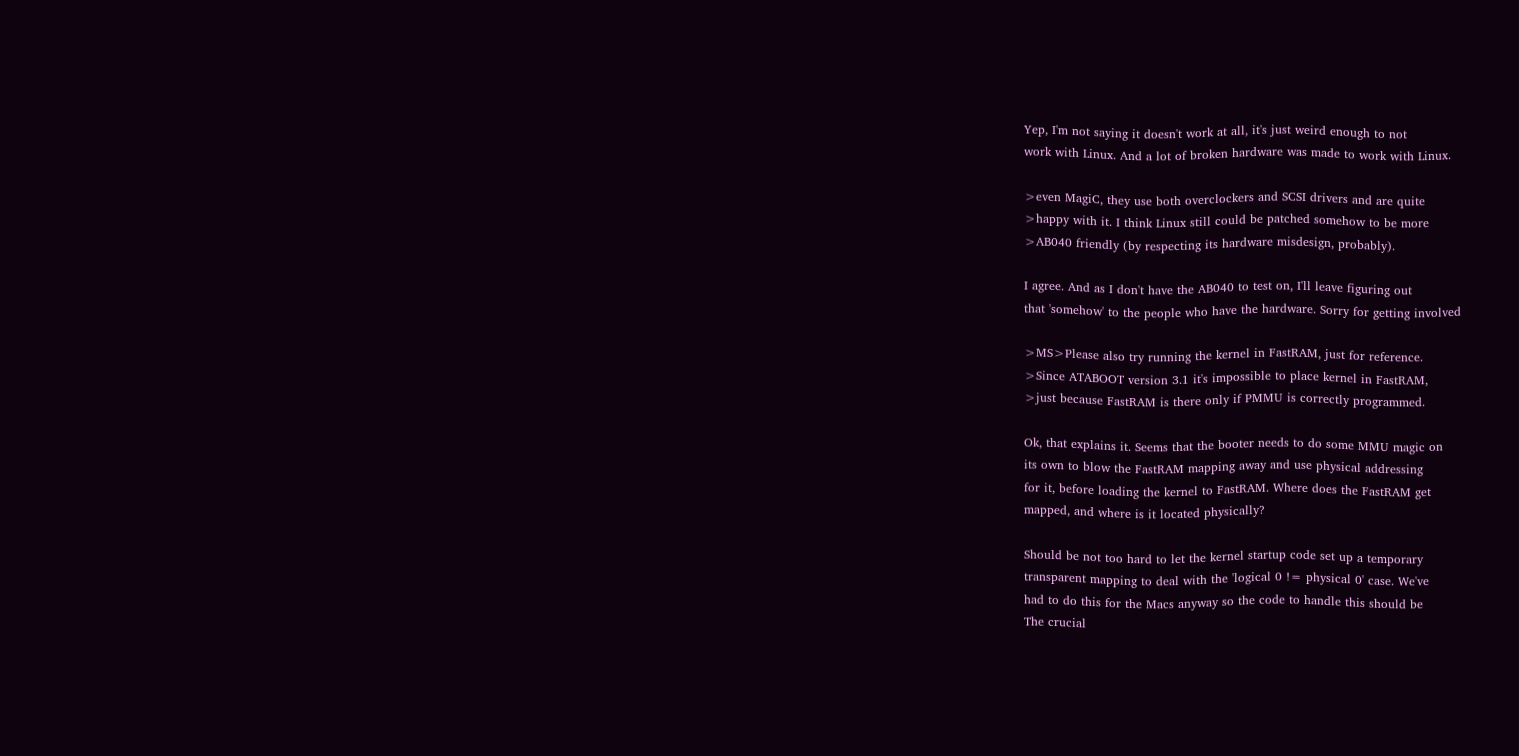Yep, I'm not saying it doesn't work at all, it's just weird enough to not
work with Linux. And a lot of broken hardware was made to work with Linux.

>even MagiC, they use both overclockers and SCSI drivers and are quite
>happy with it. I think Linux still could be patched somehow to be more
>AB040 friendly (by respecting its hardware misdesign, probably).

I agree. And as I don't have the AB040 to test on, I'll leave figuring out
that 'somehow' to the people who have the hardware. Sorry for getting involved

>MS>Please also try running the kernel in FastRAM, just for reference.
>Since ATABOOT version 3.1 it's impossible to place kernel in FastRAM,
>just because FastRAM is there only if PMMU is correctly programmed.

Ok, that explains it. Seems that the booter needs to do some MMU magic on
its own to blow the FastRAM mapping away and use physical addressing
for it, before loading the kernel to FastRAM. Where does the FastRAM get
mapped, and where is it located physically?

Should be not too hard to let the kernel startup code set up a temporary
transparent mapping to deal with the 'logical 0 != physical 0' case. We've
had to do this for the Macs anyway so the code to handle this should be
The crucial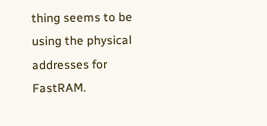thing seems to be using the physical addresses for FastRAM.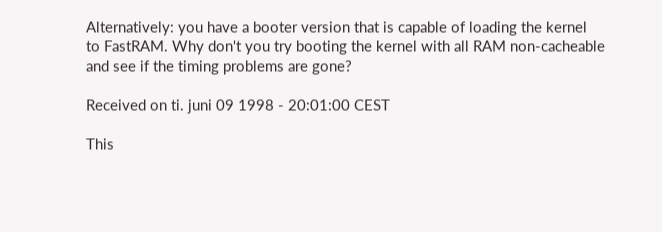Alternatively: you have a booter version that is capable of loading the kernel
to FastRAM. Why don't you try booting the kernel with all RAM non-cacheable
and see if the timing problems are gone?

Received on ti. juni 09 1998 - 20:01:00 CEST

This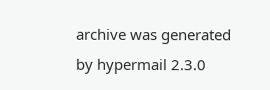archive was generated by hypermail 2.3.0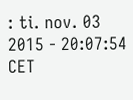: ti. nov. 03 2015 - 20:07:54 CET